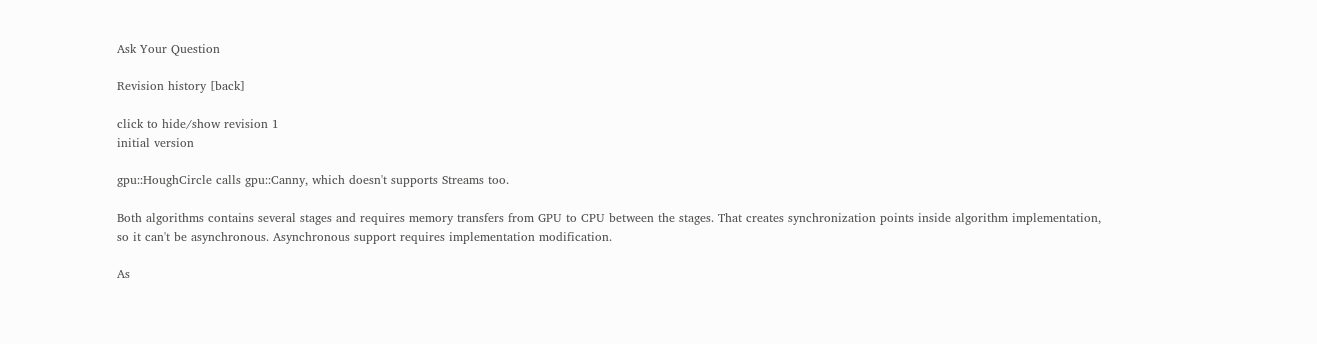Ask Your Question

Revision history [back]

click to hide/show revision 1
initial version

gpu::HoughCircle calls gpu::Canny, which doesn't supports Streams too.

Both algorithms contains several stages and requires memory transfers from GPU to CPU between the stages. That creates synchronization points inside algorithm implementation, so it can't be asynchronous. Asynchronous support requires implementation modification.

As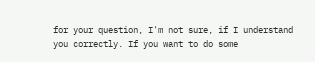for your question, I'm not sure, if I understand you correctly. If you want to do some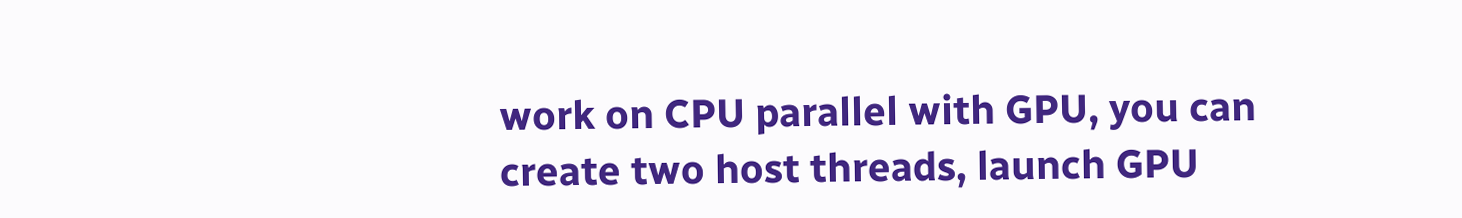work on CPU parallel with GPU, you can create two host threads, launch GPU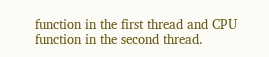function in the first thread and CPU function in the second thread.